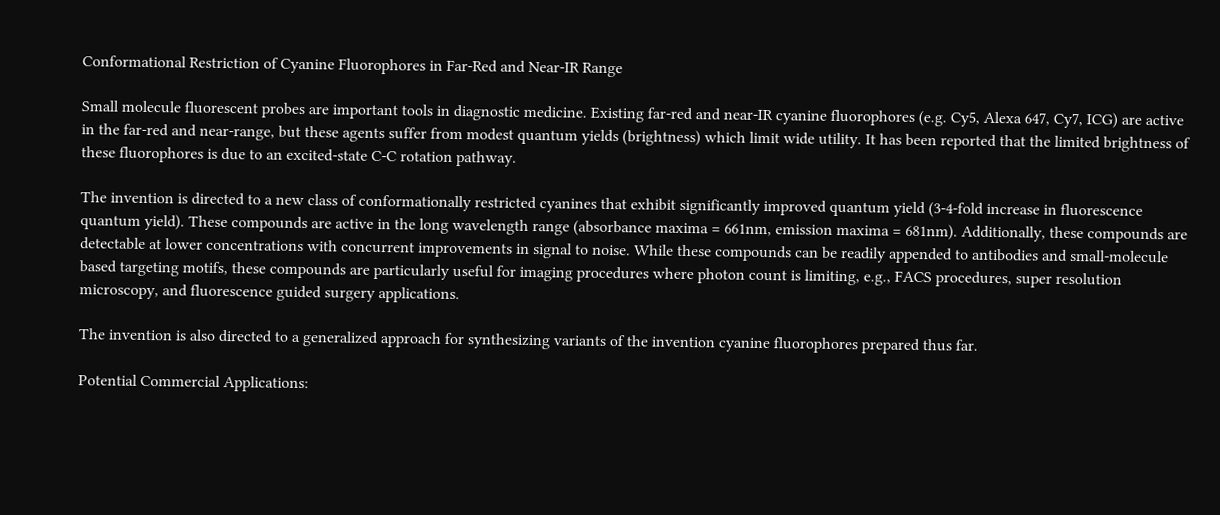Conformational Restriction of Cyanine Fluorophores in Far-Red and Near-IR Range

Small molecule fluorescent probes are important tools in diagnostic medicine. Existing far-red and near-IR cyanine fluorophores (e.g. Cy5, Alexa 647, Cy7, ICG) are active in the far-red and near-range, but these agents suffer from modest quantum yields (brightness) which limit wide utility. It has been reported that the limited brightness of these fluorophores is due to an excited-state C-C rotation pathway.

The invention is directed to a new class of conformationally restricted cyanines that exhibit significantly improved quantum yield (3-4-fold increase in fluorescence quantum yield). These compounds are active in the long wavelength range (absorbance maxima = 661nm, emission maxima = 681nm). Additionally, these compounds are detectable at lower concentrations with concurrent improvements in signal to noise. While these compounds can be readily appended to antibodies and small-molecule based targeting motifs, these compounds are particularly useful for imaging procedures where photon count is limiting, e.g., FACS procedures, super resolution microscopy, and fluorescence guided surgery applications.

The invention is also directed to a generalized approach for synthesizing variants of the invention cyanine fluorophores prepared thus far.

Potential Commercial Applications: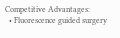Competitive Advantages:
  • Fluorescence guided surgery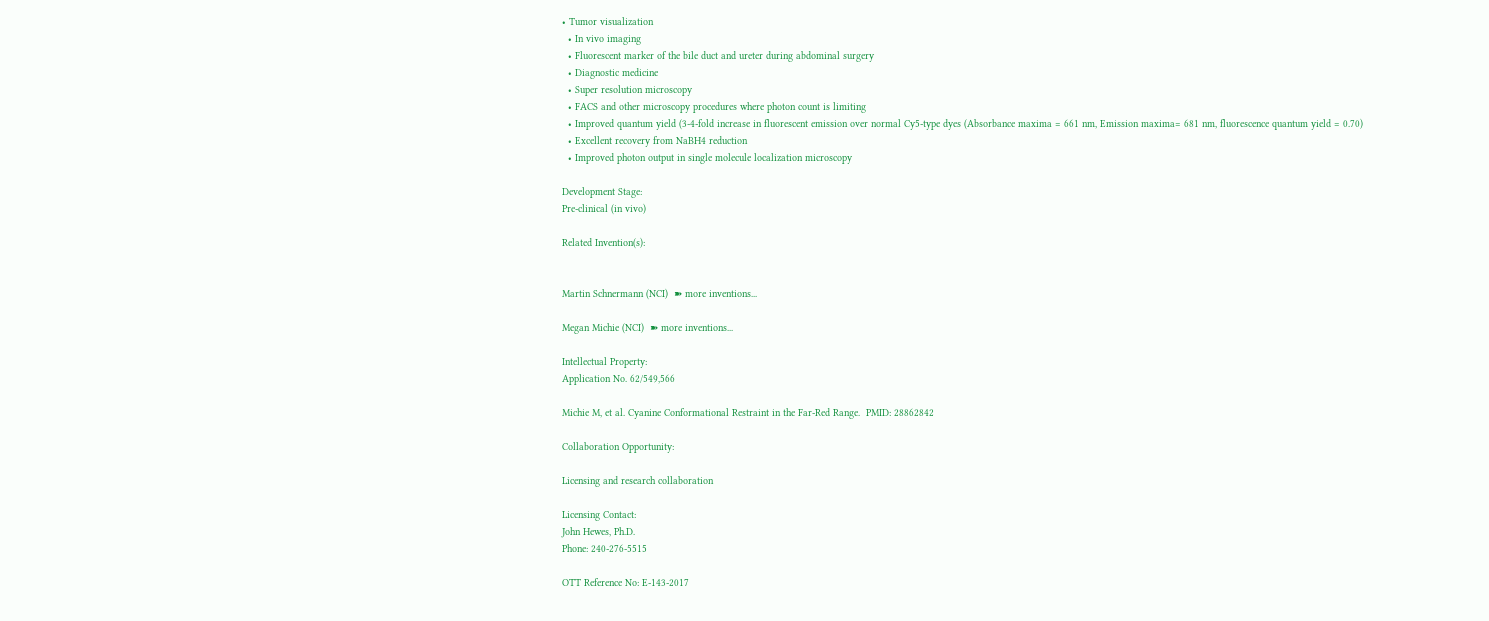• Tumor visualization
  • In vivo imaging
  • Fluorescent marker of the bile duct and ureter during abdominal surgery
  • Diagnostic medicine
  • Super resolution microscopy
  • FACS and other microscopy procedures where photon count is limiting
  • Improved quantum yield (3-4-fold increase in fluorescent emission over normal Cy5-type dyes (Absorbance maxima = 661 nm, Emission maxima= 681 nm, fluorescence quantum yield = 0.70)
  • Excellent recovery from NaBH4 reduction
  • Improved photon output in single molecule localization microscopy

Development Stage:
Pre-clinical (in vivo)

Related Invention(s):


Martin Schnermann (NCI)  ➽ more inventions...

Megan Michie (NCI)  ➽ more inventions...

Intellectual Property:
Application No. 62/549,566

Michie M, et al. Cyanine Conformational Restraint in the Far-Red Range.  PMID: 28862842

Collaboration Opportunity:

Licensing and research collaboration

Licensing Contact:
John Hewes, Ph.D.
Phone: 240-276-5515

OTT Reference No: E-143-2017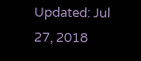Updated: Jul 27, 2018